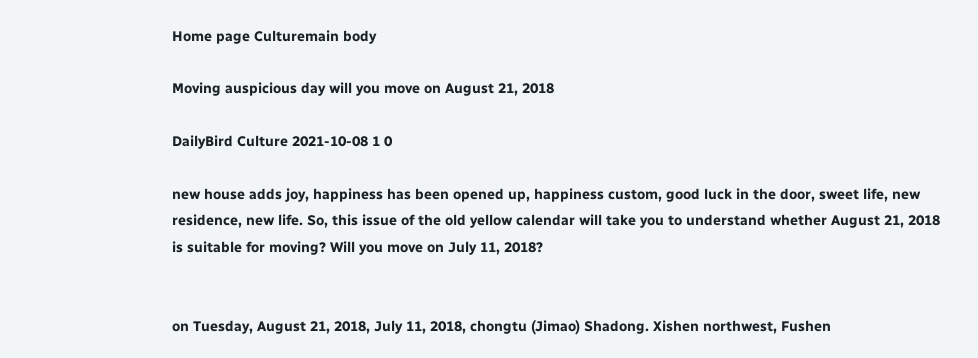Home page Culturemain body

Moving auspicious day will you move on August 21, 2018

DailyBird Culture 2021-10-08 1 0

new house adds joy, happiness has been opened up, happiness custom, good luck in the door, sweet life, new residence, new life. So, this issue of the old yellow calendar will take you to understand whether August 21, 2018 is suitable for moving? Will you move on July 11, 2018?


on Tuesday, August 21, 2018, July 11, 2018, chongtu (Jimao) Shadong. Xishen northwest, Fushen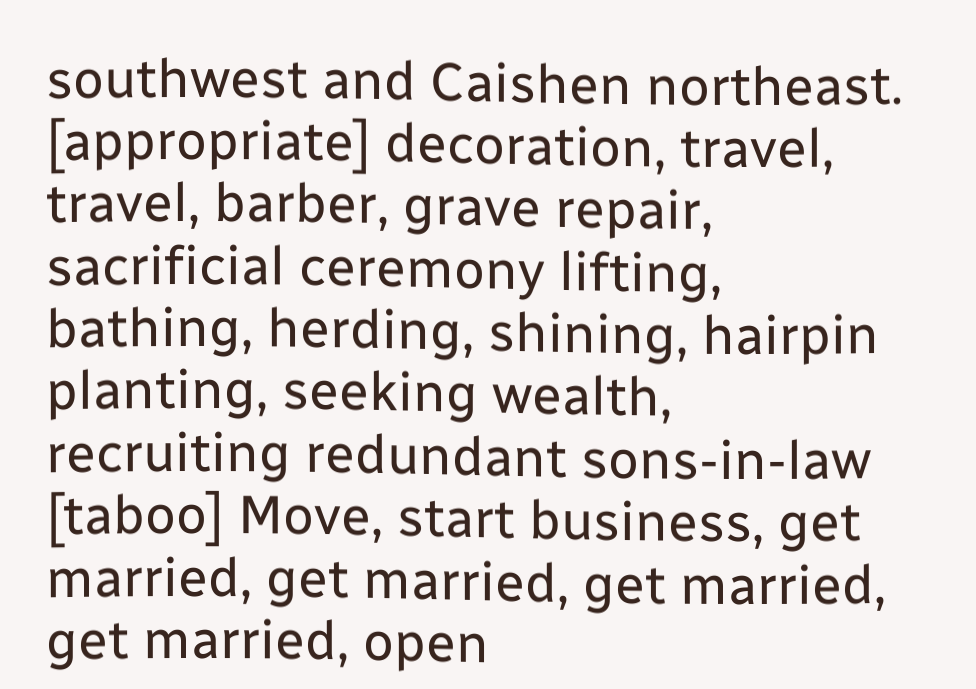southwest and Caishen northeast. [appropriate] decoration, travel, travel, barber, grave repair, sacrificial ceremony lifting, bathing, herding, shining, hairpin planting, seeking wealth, recruiting redundant sons-in-law [taboo] Move, start business, get married, get married, get married, get married, open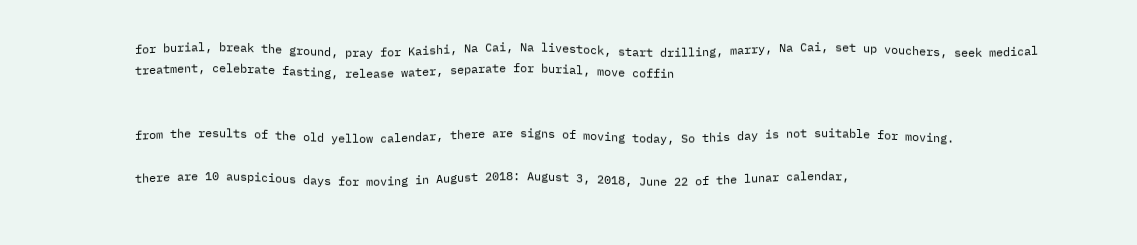for burial, break the ground, pray for Kaishi, Na Cai, Na livestock, start drilling, marry, Na Cai, set up vouchers, seek medical treatment, celebrate fasting, release water, separate for burial, move coffin


from the results of the old yellow calendar, there are signs of moving today, So this day is not suitable for moving.

there are 10 auspicious days for moving in August 2018: August 3, 2018, June 22 of the lunar calendar,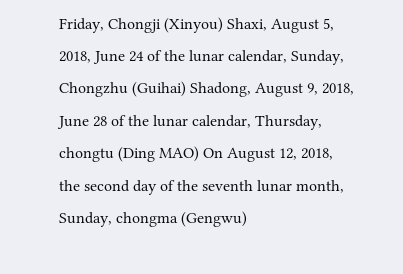Friday, Chongji (Xinyou) Shaxi, August 5, 2018, June 24 of the lunar calendar, Sunday, Chongzhu (Guihai) Shadong, August 9, 2018, June 28 of the lunar calendar, Thursday, chongtu (Ding MAO) On August 12, 2018, the second day of the seventh lunar month, Sunday, chongma (Gengwu)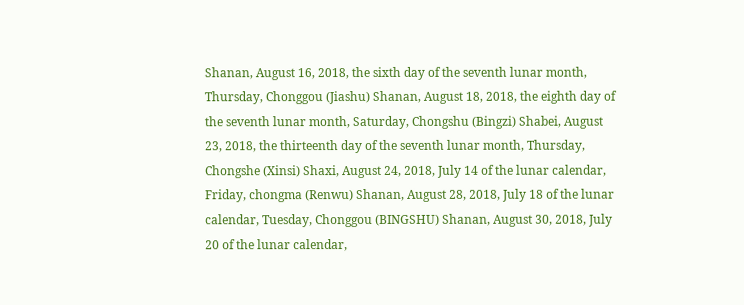Shanan, August 16, 2018, the sixth day of the seventh lunar month, Thursday, Chonggou (Jiashu) Shanan, August 18, 2018, the eighth day of the seventh lunar month, Saturday, Chongshu (Bingzi) Shabei, August 23, 2018, the thirteenth day of the seventh lunar month, Thursday, Chongshe (Xinsi) Shaxi, August 24, 2018, July 14 of the lunar calendar, Friday, chongma (Renwu) Shanan, August 28, 2018, July 18 of the lunar calendar, Tuesday, Chonggou (BINGSHU) Shanan, August 30, 2018, July 20 of the lunar calendar,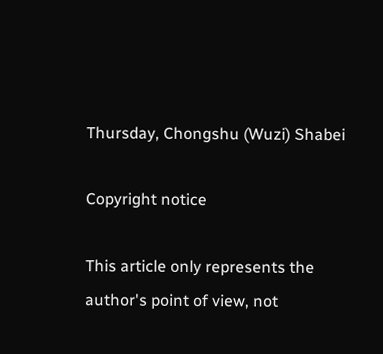Thursday, Chongshu (Wuzi) Shabei

Copyright notice

This article only represents the author's point of view, not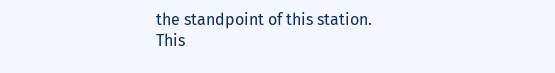the standpoint of this station.
This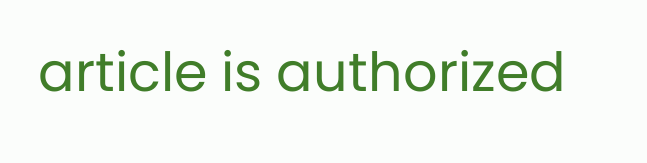article is authorized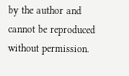by the author and cannot be reproduced without permission.